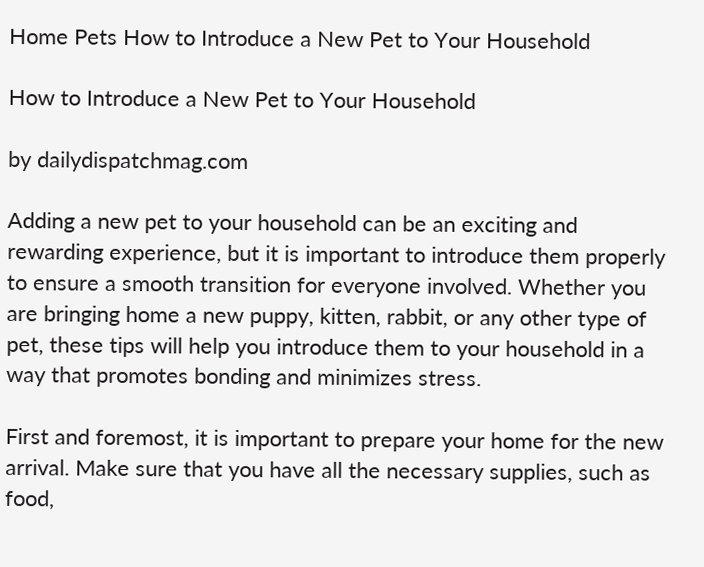Home Pets How to Introduce a New Pet to Your Household

How to Introduce a New Pet to Your Household

by dailydispatchmag.com

Adding a new pet to your household can be an exciting and rewarding experience, but it is important to introduce them properly to ensure a smooth transition for everyone involved. Whether you are bringing home a new puppy, kitten, rabbit, or any other type of pet, these tips will help you introduce them to your household in a way that promotes bonding and minimizes stress.

First and foremost, it is important to prepare your home for the new arrival. Make sure that you have all the necessary supplies, such as food,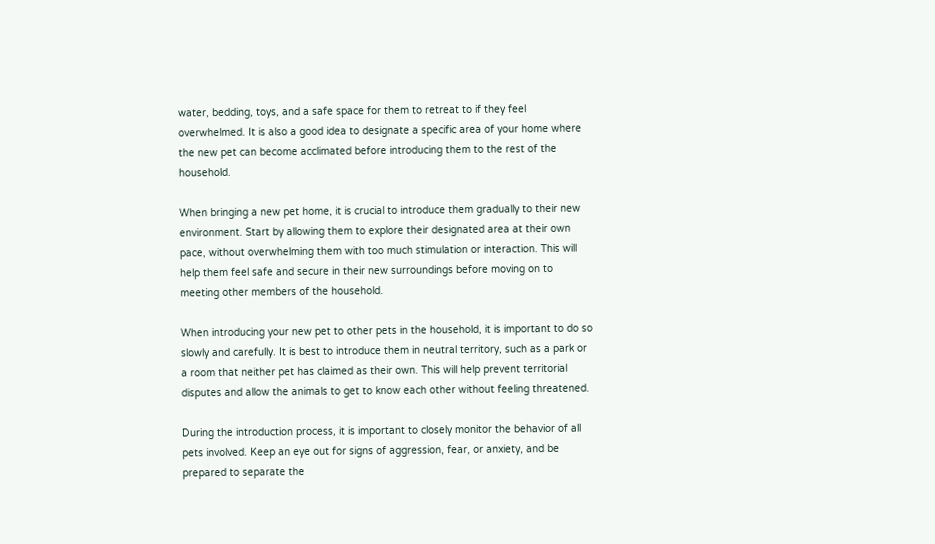water, bedding, toys, and a safe space for them to retreat to if they feel overwhelmed. It is also a good idea to designate a specific area of your home where the new pet can become acclimated before introducing them to the rest of the household.

When bringing a new pet home, it is crucial to introduce them gradually to their new environment. Start by allowing them to explore their designated area at their own pace, without overwhelming them with too much stimulation or interaction. This will help them feel safe and secure in their new surroundings before moving on to meeting other members of the household.

When introducing your new pet to other pets in the household, it is important to do so slowly and carefully. It is best to introduce them in neutral territory, such as a park or a room that neither pet has claimed as their own. This will help prevent territorial disputes and allow the animals to get to know each other without feeling threatened.

During the introduction process, it is important to closely monitor the behavior of all pets involved. Keep an eye out for signs of aggression, fear, or anxiety, and be prepared to separate the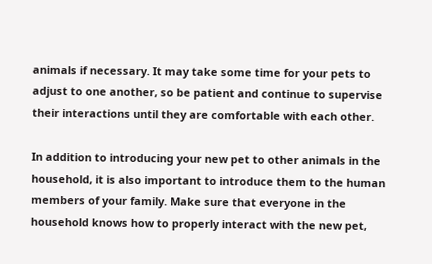animals if necessary. It may take some time for your pets to adjust to one another, so be patient and continue to supervise their interactions until they are comfortable with each other.

In addition to introducing your new pet to other animals in the household, it is also important to introduce them to the human members of your family. Make sure that everyone in the household knows how to properly interact with the new pet,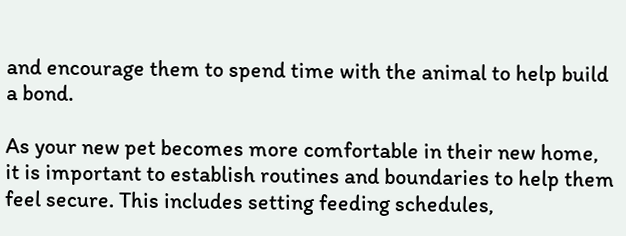and encourage them to spend time with the animal to help build a bond.

As your new pet becomes more comfortable in their new home, it is important to establish routines and boundaries to help them feel secure. This includes setting feeding schedules,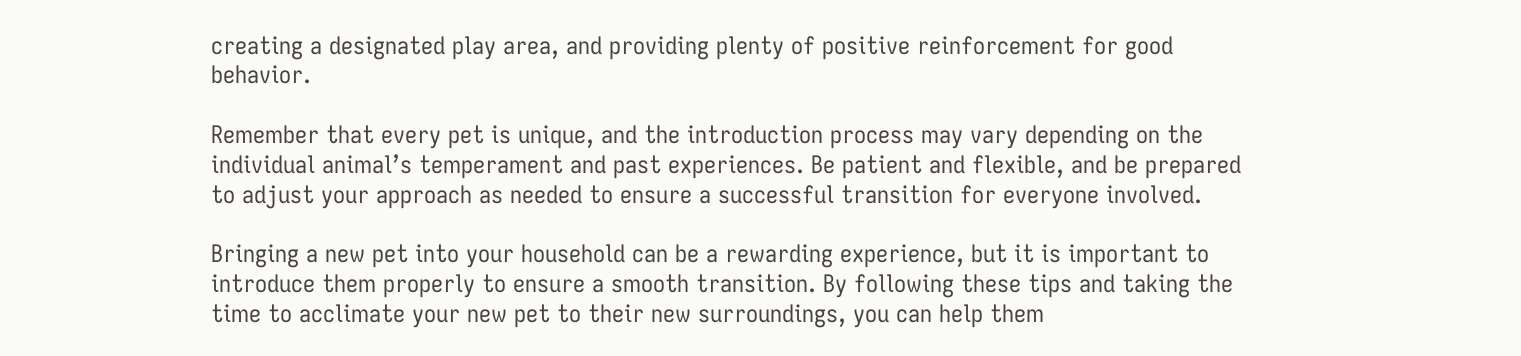creating a designated play area, and providing plenty of positive reinforcement for good behavior.

Remember that every pet is unique, and the introduction process may vary depending on the individual animal’s temperament and past experiences. Be patient and flexible, and be prepared to adjust your approach as needed to ensure a successful transition for everyone involved.

Bringing a new pet into your household can be a rewarding experience, but it is important to introduce them properly to ensure a smooth transition. By following these tips and taking the time to acclimate your new pet to their new surroundings, you can help them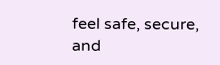feel safe, secure, and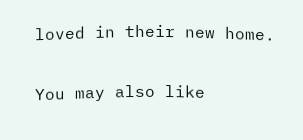loved in their new home.

You may also like